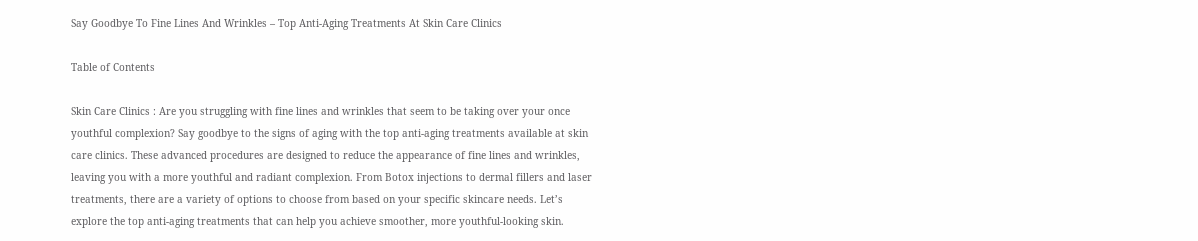Say Goodbye To Fine Lines And Wrinkles – Top Anti-Aging Treatments At Skin Care Clinics

Table of Contents

Skin Care Clinics : Are you struggling with fine lines and wrinkles that seem to be taking over your once youthful complexion? Say goodbye to the signs of aging with the top anti-aging treatments available at skin care clinics. These advanced procedures are designed to reduce the appearance of fine lines and wrinkles, leaving you with a more youthful and radiant complexion. From Botox injections to dermal fillers and laser treatments, there are a variety of options to choose from based on your specific skincare needs. Let’s explore the top anti-aging treatments that can help you achieve smoother, more youthful-looking skin.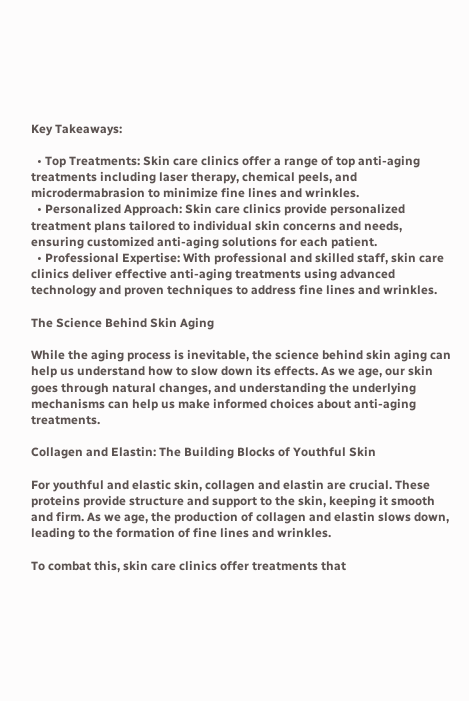Key Takeaways:

  • Top Treatments: Skin care clinics offer a range of top anti-aging treatments including laser therapy, chemical peels, and microdermabrasion to minimize fine lines and wrinkles.
  • Personalized Approach: Skin care clinics provide personalized treatment plans tailored to individual skin concerns and needs, ensuring customized anti-aging solutions for each patient.
  • Professional Expertise: With professional and skilled staff, skin care clinics deliver effective anti-aging treatments using advanced technology and proven techniques to address fine lines and wrinkles.

The Science Behind Skin Aging

While the aging process is inevitable, the science behind skin aging can help us understand how to slow down its effects. As we age, our skin goes through natural changes, and understanding the underlying mechanisms can help us make informed choices about anti-aging treatments.

Collagen and Elastin: The Building Blocks of Youthful Skin

For youthful and elastic skin, collagen and elastin are crucial. These proteins provide structure and support to the skin, keeping it smooth and firm. As we age, the production of collagen and elastin slows down, leading to the formation of fine lines and wrinkles.

To combat this, skin care clinics offer treatments that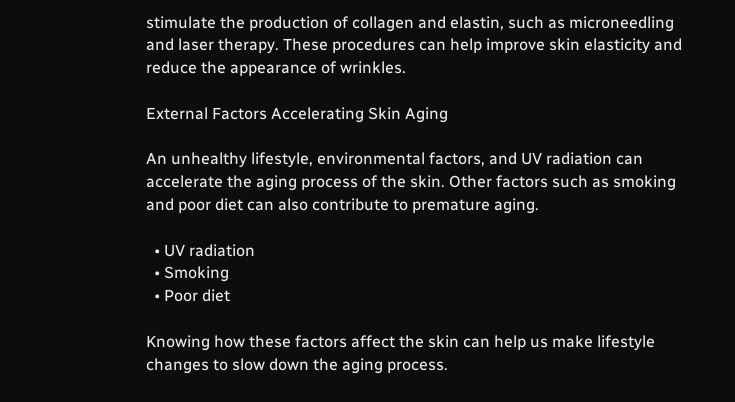stimulate the production of collagen and elastin, such as microneedling and laser therapy. These procedures can help improve skin elasticity and reduce the appearance of wrinkles.

External Factors Accelerating Skin Aging

An unhealthy lifestyle, environmental factors, and UV radiation can accelerate the aging process of the skin. Other factors such as smoking and poor diet can also contribute to premature aging.

  • UV radiation
  • Smoking
  • Poor diet

Knowing how these factors affect the skin can help us make lifestyle changes to slow down the aging process.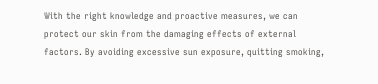With the right knowledge and proactive measures, we can protect our skin from the damaging effects of external factors. By avoiding excessive sun exposure, quitting smoking,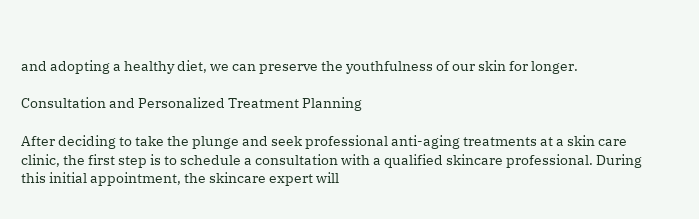and adopting a healthy diet, we can preserve the youthfulness of our skin for longer.

Consultation and Personalized Treatment Planning

After deciding to take the plunge and seek professional anti-aging treatments at a skin care clinic, the first step is to schedule a consultation with a qualified skincare professional. During this initial appointment, the skincare expert will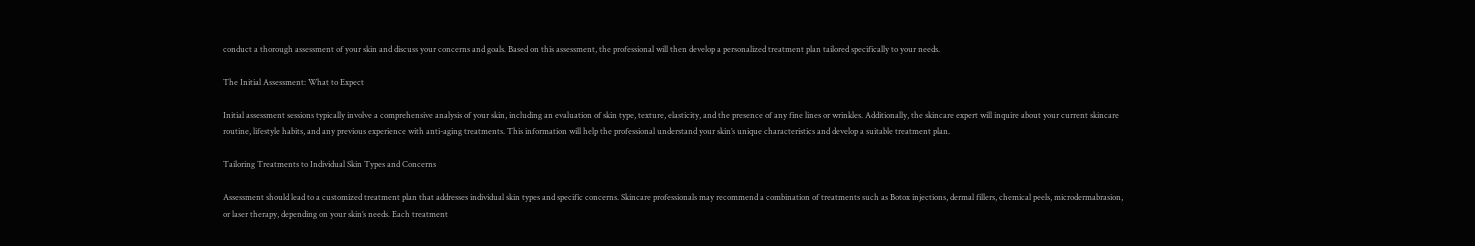conduct a thorough assessment of your skin and discuss your concerns and goals. Based on this assessment, the professional will then develop a personalized treatment plan tailored specifically to your needs.

The Initial Assessment: What to Expect

Initial assessment sessions typically involve a comprehensive analysis of your skin, including an evaluation of skin type, texture, elasticity, and the presence of any fine lines or wrinkles. Additionally, the skincare expert will inquire about your current skincare routine, lifestyle habits, and any previous experience with anti-aging treatments. This information will help the professional understand your skin’s unique characteristics and develop a suitable treatment plan.

Tailoring Treatments to Individual Skin Types and Concerns

Assessment should lead to a customized treatment plan that addresses individual skin types and specific concerns. Skincare professionals may recommend a combination of treatments such as Botox injections, dermal fillers, chemical peels, microdermabrasion, or laser therapy, depending on your skin’s needs. Each treatment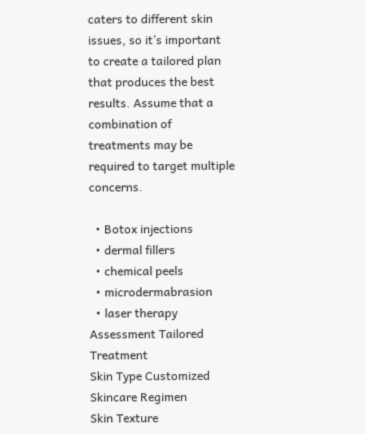caters to different skin issues, so it’s important to create a tailored plan that produces the best results. Assume that a combination of treatments may be required to target multiple concerns.

  • Botox injections
  • dermal fillers
  • chemical peels
  • microdermabrasion
  • laser therapy
Assessment Tailored Treatment
Skin Type Customized Skincare Regimen
Skin Texture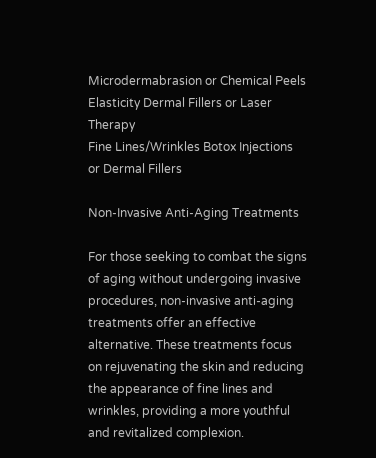Microdermabrasion or Chemical Peels
Elasticity Dermal Fillers or Laser Therapy
Fine Lines/Wrinkles Botox Injections or Dermal Fillers

Non-Invasive Anti-Aging Treatments

For those seeking to combat the signs of aging without undergoing invasive procedures, non-invasive anti-aging treatments offer an effective alternative. These treatments focus on rejuvenating the skin and reducing the appearance of fine lines and wrinkles, providing a more youthful and revitalized complexion.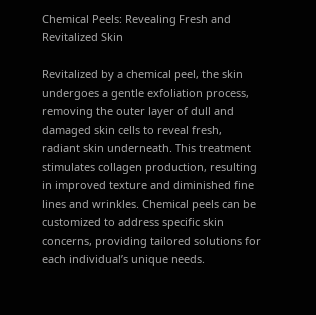Chemical Peels: Revealing Fresh and Revitalized Skin

Revitalized by a chemical peel, the skin undergoes a gentle exfoliation process, removing the outer layer of dull and damaged skin cells to reveal fresh, radiant skin underneath. This treatment stimulates collagen production, resulting in improved texture and diminished fine lines and wrinkles. Chemical peels can be customized to address specific skin concerns, providing tailored solutions for each individual’s unique needs.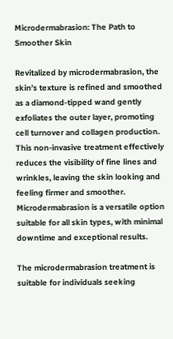Microdermabrasion: The Path to Smoother Skin

Revitalized by microdermabrasion, the skin’s texture is refined and smoothed as a diamond-tipped wand gently exfoliates the outer layer, promoting cell turnover and collagen production. This non-invasive treatment effectively reduces the visibility of fine lines and wrinkles, leaving the skin looking and feeling firmer and smoother. Microdermabrasion is a versatile option suitable for all skin types, with minimal downtime and exceptional results.

The microdermabrasion treatment is suitable for individuals seeking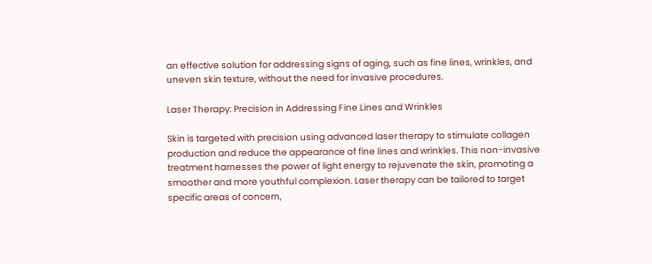an effective solution for addressing signs of aging, such as fine lines, wrinkles, and uneven skin texture, without the need for invasive procedures.

Laser Therapy: Precision in Addressing Fine Lines and Wrinkles

Skin is targeted with precision using advanced laser therapy to stimulate collagen production and reduce the appearance of fine lines and wrinkles. This non-invasive treatment harnesses the power of light energy to rejuvenate the skin, promoting a smoother and more youthful complexion. Laser therapy can be tailored to target specific areas of concern,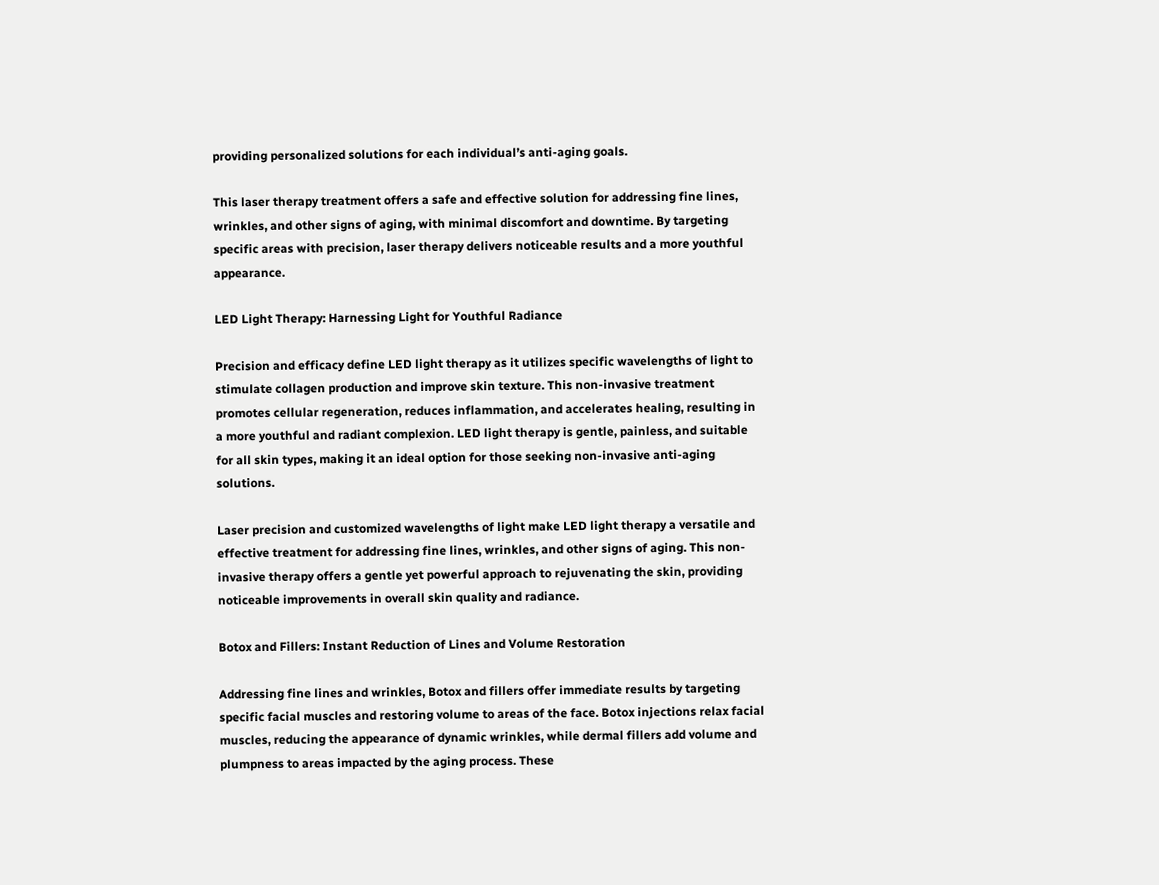providing personalized solutions for each individual’s anti-aging goals.

This laser therapy treatment offers a safe and effective solution for addressing fine lines, wrinkles, and other signs of aging, with minimal discomfort and downtime. By targeting specific areas with precision, laser therapy delivers noticeable results and a more youthful appearance.

LED Light Therapy: Harnessing Light for Youthful Radiance

Precision and efficacy define LED light therapy as it utilizes specific wavelengths of light to stimulate collagen production and improve skin texture. This non-invasive treatment promotes cellular regeneration, reduces inflammation, and accelerates healing, resulting in a more youthful and radiant complexion. LED light therapy is gentle, painless, and suitable for all skin types, making it an ideal option for those seeking non-invasive anti-aging solutions.

Laser precision and customized wavelengths of light make LED light therapy a versatile and effective treatment for addressing fine lines, wrinkles, and other signs of aging. This non-invasive therapy offers a gentle yet powerful approach to rejuvenating the skin, providing noticeable improvements in overall skin quality and radiance.

Botox and Fillers: Instant Reduction of Lines and Volume Restoration

Addressing fine lines and wrinkles, Botox and fillers offer immediate results by targeting specific facial muscles and restoring volume to areas of the face. Botox injections relax facial muscles, reducing the appearance of dynamic wrinkles, while dermal fillers add volume and plumpness to areas impacted by the aging process. These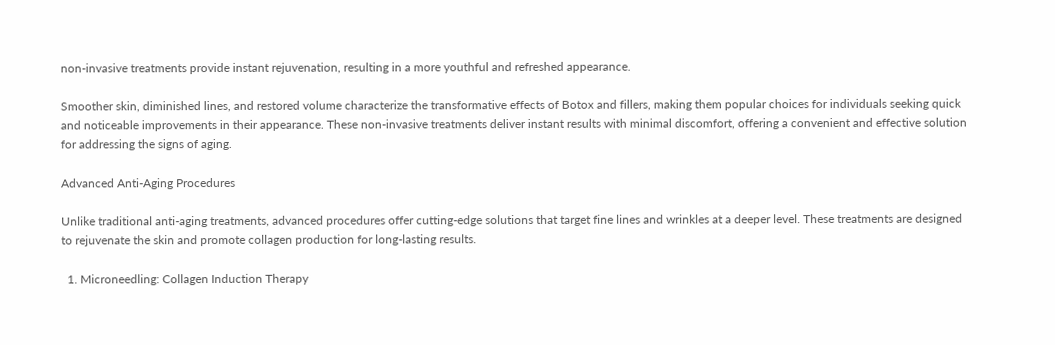non-invasive treatments provide instant rejuvenation, resulting in a more youthful and refreshed appearance.

Smoother skin, diminished lines, and restored volume characterize the transformative effects of Botox and fillers, making them popular choices for individuals seeking quick and noticeable improvements in their appearance. These non-invasive treatments deliver instant results with minimal discomfort, offering a convenient and effective solution for addressing the signs of aging.

Advanced Anti-Aging Procedures

Unlike traditional anti-aging treatments, advanced procedures offer cutting-edge solutions that target fine lines and wrinkles at a deeper level. These treatments are designed to rejuvenate the skin and promote collagen production for long-lasting results.

  1. Microneedling: Collagen Induction Therapy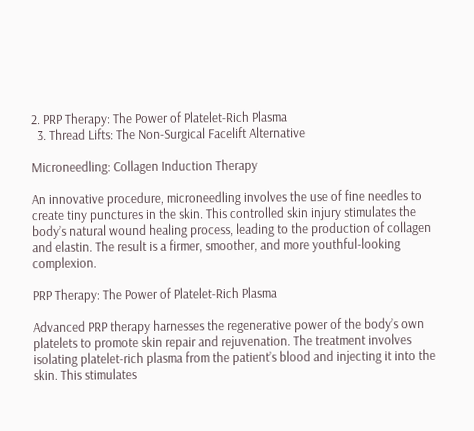2. PRP Therapy: The Power of Platelet-Rich Plasma
  3. Thread Lifts: The Non-Surgical Facelift Alternative

Microneedling: Collagen Induction Therapy

An innovative procedure, microneedling involves the use of fine needles to create tiny punctures in the skin. This controlled skin injury stimulates the body’s natural wound healing process, leading to the production of collagen and elastin. The result is a firmer, smoother, and more youthful-looking complexion.

PRP Therapy: The Power of Platelet-Rich Plasma

Advanced PRP therapy harnesses the regenerative power of the body’s own platelets to promote skin repair and rejuvenation. The treatment involves isolating platelet-rich plasma from the patient’s blood and injecting it into the skin. This stimulates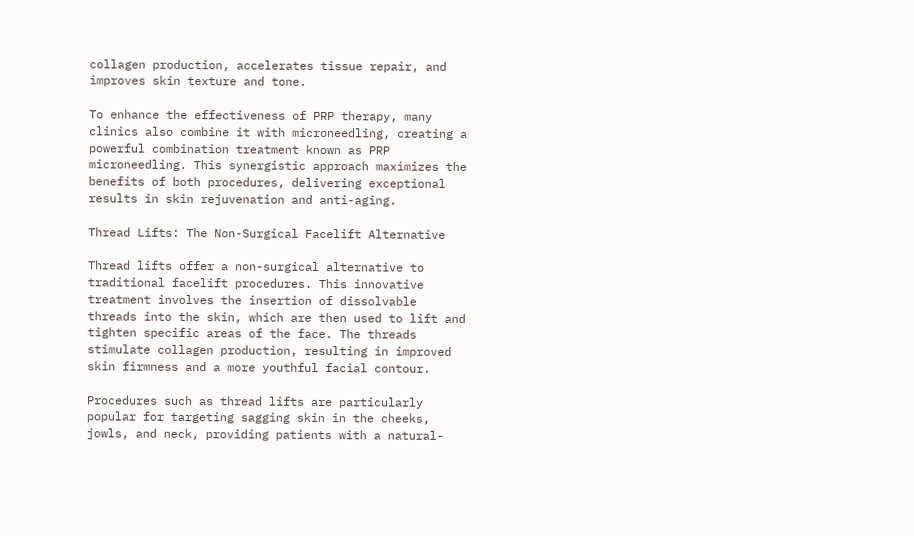collagen production, accelerates tissue repair, and improves skin texture and tone.

To enhance the effectiveness of PRP therapy, many clinics also combine it with microneedling, creating a powerful combination treatment known as PRP microneedling. This synergistic approach maximizes the benefits of both procedures, delivering exceptional results in skin rejuvenation and anti-aging.

Thread Lifts: The Non-Surgical Facelift Alternative

Thread lifts offer a non-surgical alternative to traditional facelift procedures. This innovative treatment involves the insertion of dissolvable threads into the skin, which are then used to lift and tighten specific areas of the face. The threads stimulate collagen production, resulting in improved skin firmness and a more youthful facial contour.

Procedures such as thread lifts are particularly popular for targeting sagging skin in the cheeks, jowls, and neck, providing patients with a natural-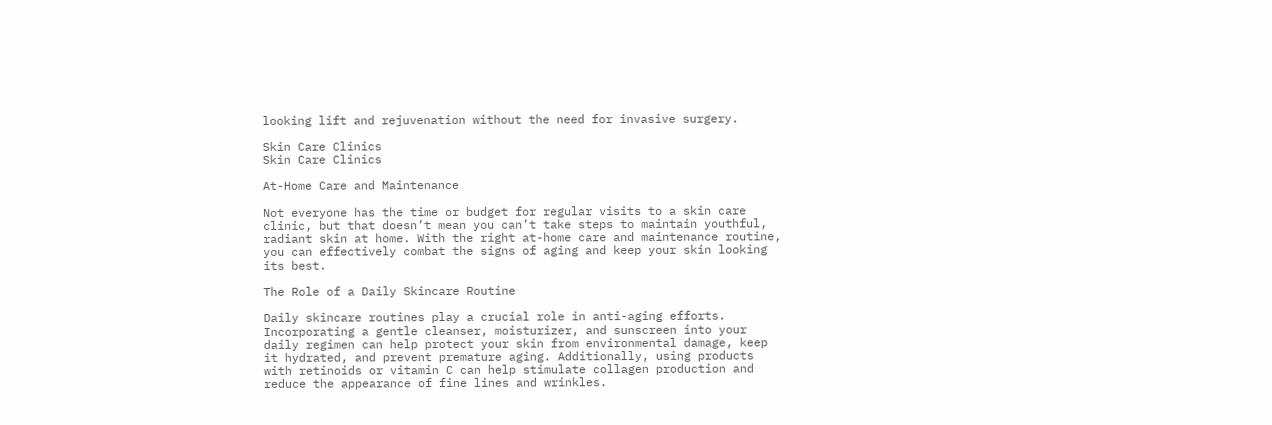looking lift and rejuvenation without the need for invasive surgery.

Skin Care Clinics
Skin Care Clinics

At-Home Care and Maintenance

Not everyone has the time or budget for regular visits to a skin care clinic, but that doesn’t mean you can’t take steps to maintain youthful, radiant skin at home. With the right at-home care and maintenance routine, you can effectively combat the signs of aging and keep your skin looking its best.

The Role of a Daily Skincare Routine

Daily skincare routines play a crucial role in anti-aging efforts. Incorporating a gentle cleanser, moisturizer, and sunscreen into your daily regimen can help protect your skin from environmental damage, keep it hydrated, and prevent premature aging. Additionally, using products with retinoids or vitamin C can help stimulate collagen production and reduce the appearance of fine lines and wrinkles.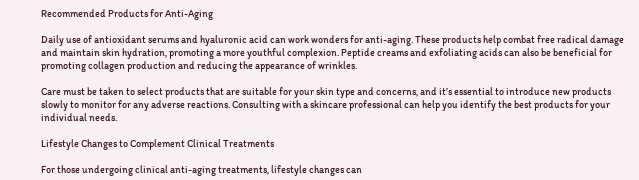Recommended Products for Anti-Aging

Daily use of antioxidant serums and hyaluronic acid can work wonders for anti-aging. These products help combat free radical damage and maintain skin hydration, promoting a more youthful complexion. Peptide creams and exfoliating acids can also be beneficial for promoting collagen production and reducing the appearance of wrinkles.

Care must be taken to select products that are suitable for your skin type and concerns, and it’s essential to introduce new products slowly to monitor for any adverse reactions. Consulting with a skincare professional can help you identify the best products for your individual needs.

Lifestyle Changes to Complement Clinical Treatments

For those undergoing clinical anti-aging treatments, lifestyle changes can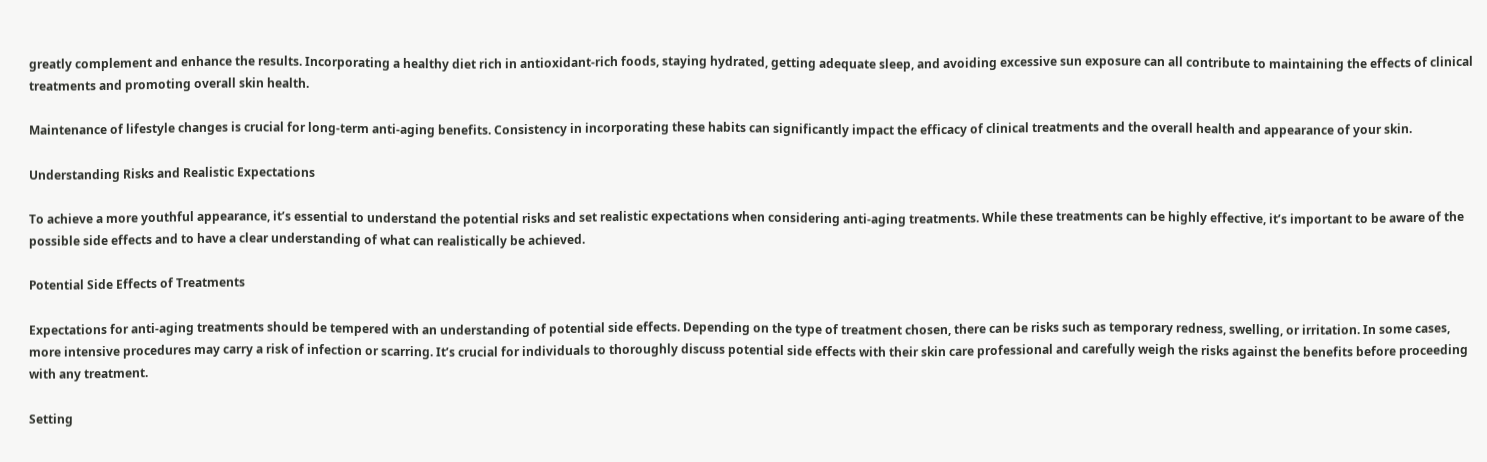greatly complement and enhance the results. Incorporating a healthy diet rich in antioxidant-rich foods, staying hydrated, getting adequate sleep, and avoiding excessive sun exposure can all contribute to maintaining the effects of clinical treatments and promoting overall skin health.

Maintenance of lifestyle changes is crucial for long-term anti-aging benefits. Consistency in incorporating these habits can significantly impact the efficacy of clinical treatments and the overall health and appearance of your skin.

Understanding Risks and Realistic Expectations

To achieve a more youthful appearance, it’s essential to understand the potential risks and set realistic expectations when considering anti-aging treatments. While these treatments can be highly effective, it’s important to be aware of the possible side effects and to have a clear understanding of what can realistically be achieved.

Potential Side Effects of Treatments

Expectations for anti-aging treatments should be tempered with an understanding of potential side effects. Depending on the type of treatment chosen, there can be risks such as temporary redness, swelling, or irritation. In some cases, more intensive procedures may carry a risk of infection or scarring. It’s crucial for individuals to thoroughly discuss potential side effects with their skin care professional and carefully weigh the risks against the benefits before proceeding with any treatment.

Setting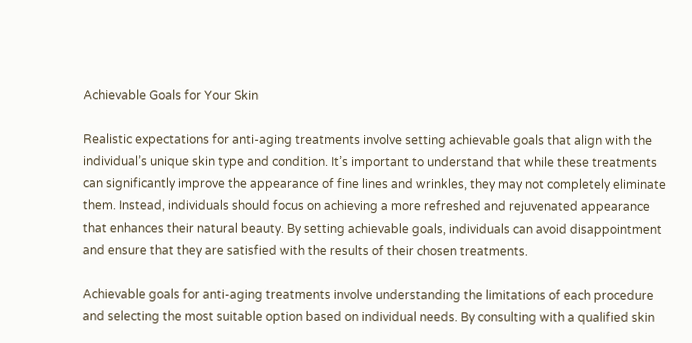Achievable Goals for Your Skin

Realistic expectations for anti-aging treatments involve setting achievable goals that align with the individual’s unique skin type and condition. It’s important to understand that while these treatments can significantly improve the appearance of fine lines and wrinkles, they may not completely eliminate them. Instead, individuals should focus on achieving a more refreshed and rejuvenated appearance that enhances their natural beauty. By setting achievable goals, individuals can avoid disappointment and ensure that they are satisfied with the results of their chosen treatments.

Achievable goals for anti-aging treatments involve understanding the limitations of each procedure and selecting the most suitable option based on individual needs. By consulting with a qualified skin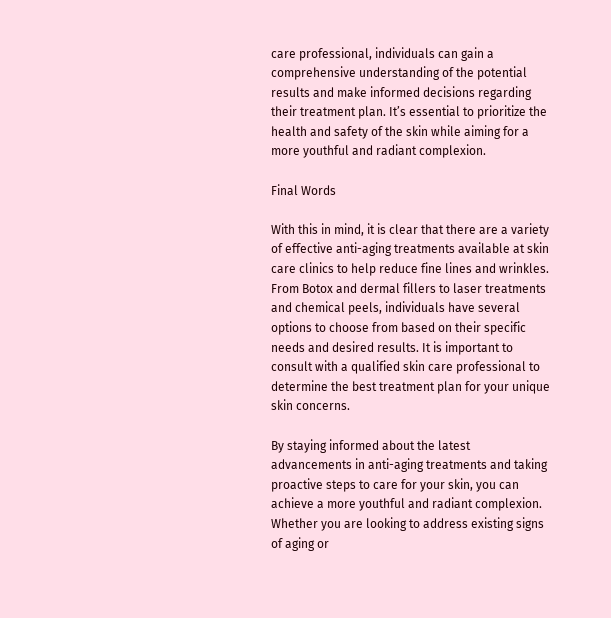care professional, individuals can gain a comprehensive understanding of the potential results and make informed decisions regarding their treatment plan. It’s essential to prioritize the health and safety of the skin while aiming for a more youthful and radiant complexion.

Final Words

With this in mind, it is clear that there are a variety of effective anti-aging treatments available at skin care clinics to help reduce fine lines and wrinkles. From Botox and dermal fillers to laser treatments and chemical peels, individuals have several options to choose from based on their specific needs and desired results. It is important to consult with a qualified skin care professional to determine the best treatment plan for your unique skin concerns.

By staying informed about the latest advancements in anti-aging treatments and taking proactive steps to care for your skin, you can achieve a more youthful and radiant complexion. Whether you are looking to address existing signs of aging or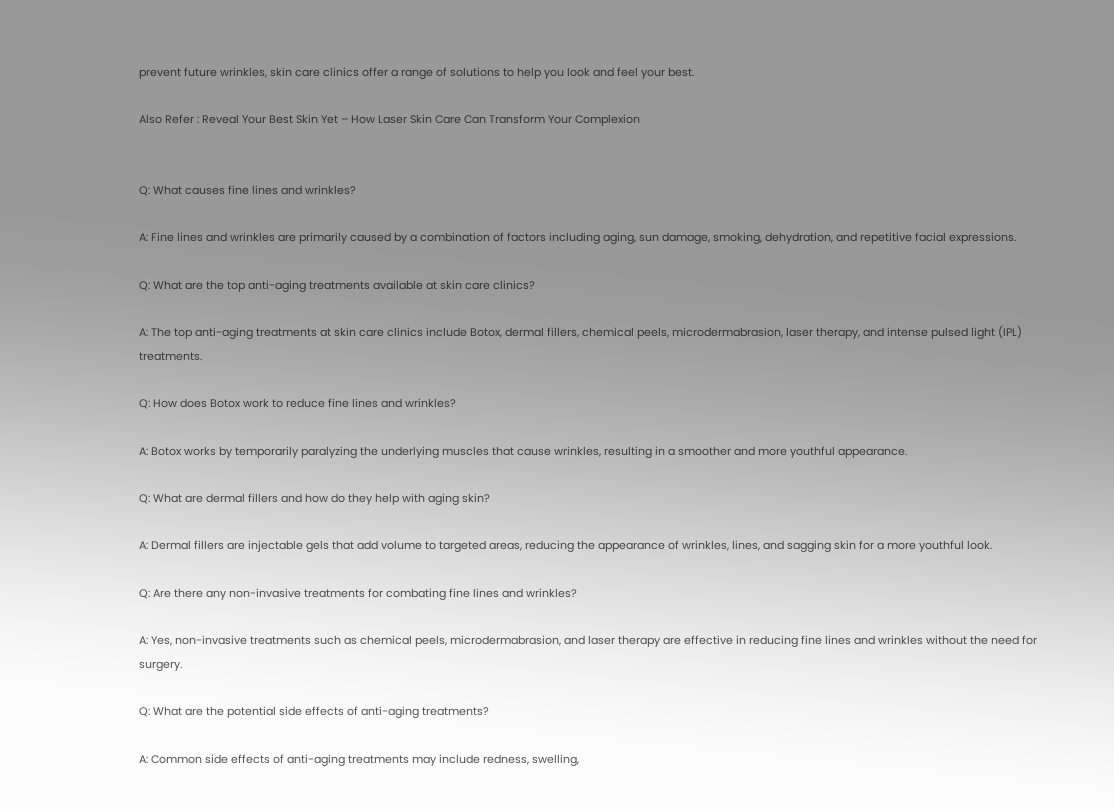prevent future wrinkles, skin care clinics offer a range of solutions to help you look and feel your best.

Also Refer : Reveal Your Best Skin Yet – How Laser Skin Care Can Transform Your Complexion


Q: What causes fine lines and wrinkles?

A: Fine lines and wrinkles are primarily caused by a combination of factors including aging, sun damage, smoking, dehydration, and repetitive facial expressions.

Q: What are the top anti-aging treatments available at skin care clinics?

A: The top anti-aging treatments at skin care clinics include Botox, dermal fillers, chemical peels, microdermabrasion, laser therapy, and intense pulsed light (IPL) treatments.

Q: How does Botox work to reduce fine lines and wrinkles?

A: Botox works by temporarily paralyzing the underlying muscles that cause wrinkles, resulting in a smoother and more youthful appearance.

Q: What are dermal fillers and how do they help with aging skin?

A: Dermal fillers are injectable gels that add volume to targeted areas, reducing the appearance of wrinkles, lines, and sagging skin for a more youthful look.

Q: Are there any non-invasive treatments for combating fine lines and wrinkles?

A: Yes, non-invasive treatments such as chemical peels, microdermabrasion, and laser therapy are effective in reducing fine lines and wrinkles without the need for surgery.

Q: What are the potential side effects of anti-aging treatments?

A: Common side effects of anti-aging treatments may include redness, swelling,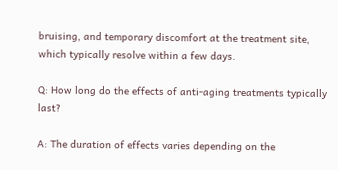bruising, and temporary discomfort at the treatment site, which typically resolve within a few days.

Q: How long do the effects of anti-aging treatments typically last?

A: The duration of effects varies depending on the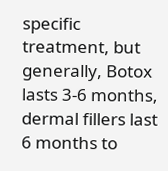specific treatment, but generally, Botox lasts 3-6 months, dermal fillers last 6 months to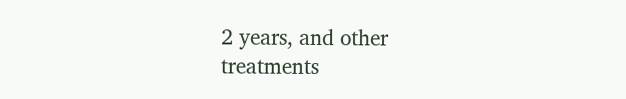2 years, and other treatments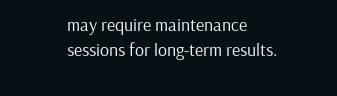may require maintenance sessions for long-term results.